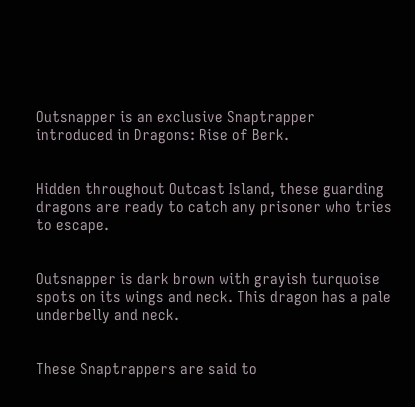Outsnapper is an exclusive Snaptrapper introduced in Dragons: Rise of Berk.


Hidden throughout Outcast Island, these guarding dragons are ready to catch any prisoner who tries to escape.


Outsnapper is dark brown with grayish turquoise spots on its wings and neck. This dragon has a pale underbelly and neck.


These Snaptrappers are said to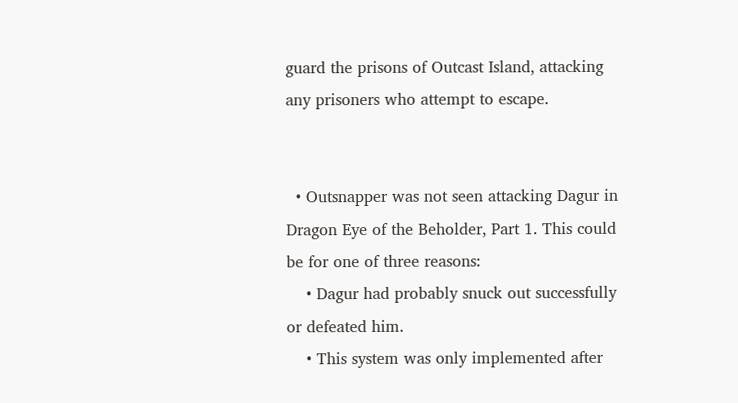guard the prisons of Outcast Island, attacking any prisoners who attempt to escape.


  • Outsnapper was not seen attacking Dagur in Dragon Eye of the Beholder, Part 1. This could be for one of three reasons:
    • Dagur had probably snuck out successfully or defeated him.
    • This system was only implemented after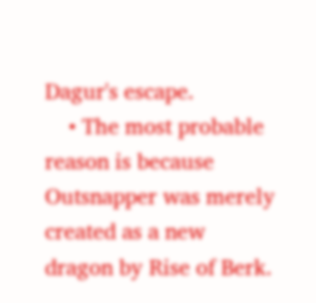Dagur's escape.
    • The most probable reason is because Outsnapper was merely created as a new dragon by Rise of Berk.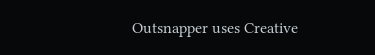Outsnapper uses Creative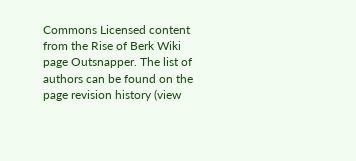Commons Licensed content from the Rise of Berk Wiki page Outsnapper. The list of authors can be found on the page revision history (view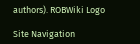authors). ROBWiki Logo

Site Navigation